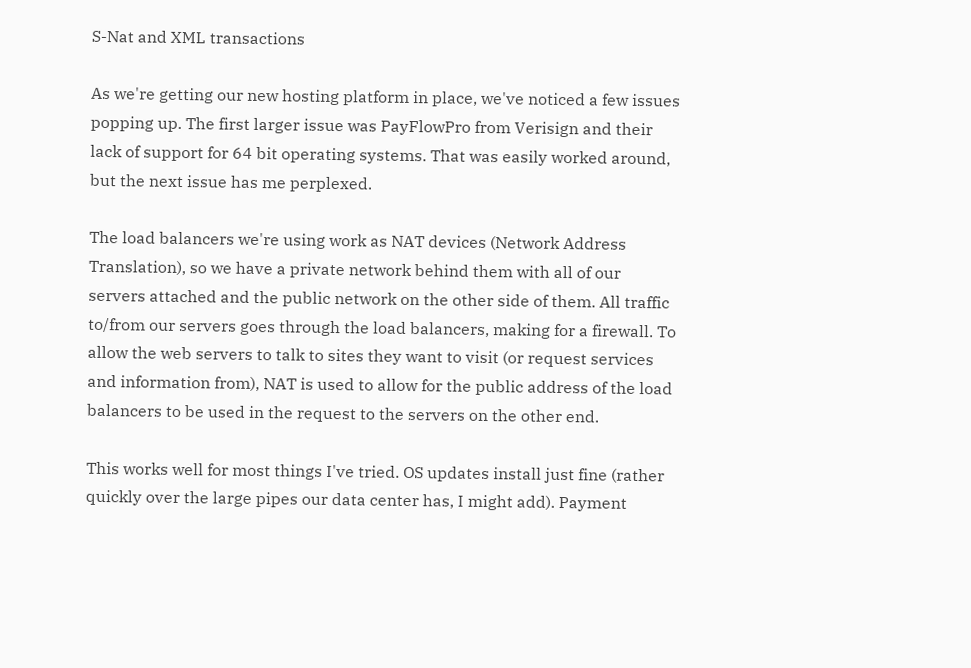S-Nat and XML transactions

As we're getting our new hosting platform in place, we've noticed a few issues popping up. The first larger issue was PayFlowPro from Verisign and their lack of support for 64 bit operating systems. That was easily worked around, but the next issue has me perplexed.

The load balancers we're using work as NAT devices (Network Address Translation), so we have a private network behind them with all of our servers attached and the public network on the other side of them. All traffic to/from our servers goes through the load balancers, making for a firewall. To allow the web servers to talk to sites they want to visit (or request services and information from), NAT is used to allow for the public address of the load balancers to be used in the request to the servers on the other end.

This works well for most things I've tried. OS updates install just fine (rather quickly over the large pipes our data center has, I might add). Payment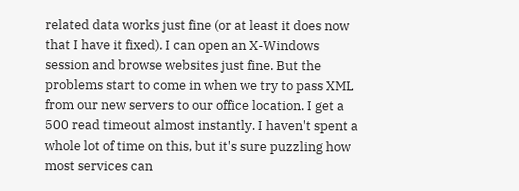related data works just fine (or at least it does now that I have it fixed). I can open an X-Windows session and browse websites just fine. But the problems start to come in when we try to pass XML from our new servers to our office location. I get a 500 read timeout almost instantly. I haven't spent a whole lot of time on this, but it's sure puzzling how most services can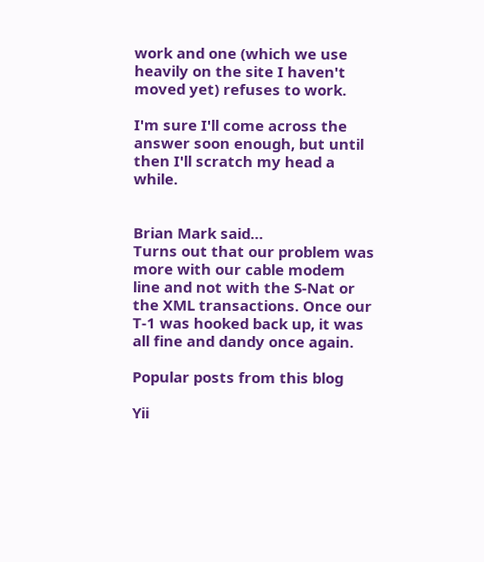work and one (which we use heavily on the site I haven't moved yet) refuses to work.

I'm sure I'll come across the answer soon enough, but until then I'll scratch my head a while.


Brian Mark said…
Turns out that our problem was more with our cable modem line and not with the S-Nat or the XML transactions. Once our T-1 was hooked back up, it was all fine and dandy once again.

Popular posts from this blog

Yii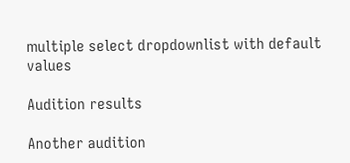multiple select dropdownlist with default values

Audition results

Another audition